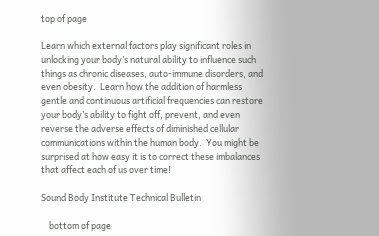top of page

Learn which external factors play significant roles in unlocking your body’s natural ability to influence such things as chronic diseases, auto-immune disorders, and even obesity.  Learn how the addition of harmless gentle and continuous artificial frequencies can restore your body’s ability to fight off, prevent, and even reverse the adverse effects of diminished cellular communications within the human body.  You might be surprised at how easy it is to correct these imbalances that affect each of us over time!

Sound Body Institute Technical Bulletin

    bottom of page